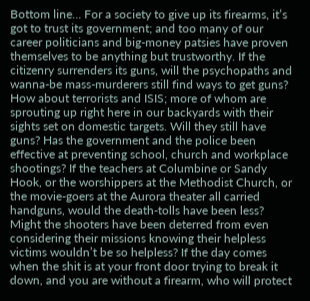Bottom line… For a society to give up its firearms, it’s got to trust its government; and too many of our career politicians and big-money patsies have proven themselves to be anything but trustworthy. If the citizenry surrenders its guns, will the psychopaths and wanna-be mass-murderers still find ways to get guns? How about terrorists and ISIS; more of whom are sprouting up right here in our backyards with their sights set on domestic targets. Will they still have guns? Has the government and the police been effective at preventing school, church and workplace shootings? If the teachers at Columbine or Sandy Hook, or the worshippers at the Methodist Church, or the movie-goers at the Aurora theater all carried handguns, would the death-tolls have been less? Might the shooters have been deterred from even considering their missions knowing their helpless victims wouldn’t be so helpless? If the day comes when the shit is at your front door trying to break it down, and you are without a firearm, who will protect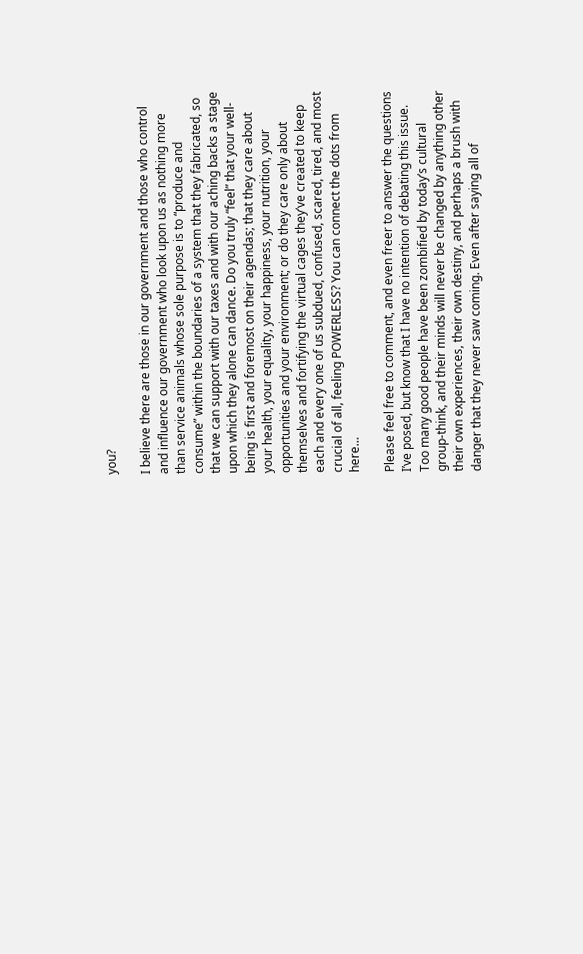you?

I believe there are those in our government and those who control and influence our government who look upon us as nothing more than service animals whose sole purpose is to “produce and consume” within the boundaries of a system that they fabricated, so that we can support with our taxes and with our aching backs a stage upon which they alone can dance. Do you truly “feel” that your well-being is first and foremost on their agendas; that they care about your health, your equality, your happiness, your nutrition, your opportunities and your environment; or do they care only about themselves and fortifying the virtual cages they’ve created to keep each and every one of us subdued, confused, scared, tired, and most crucial of all, feeling POWERLESS? You can connect the dots from here…

Please feel free to comment, and even freer to answer the questions I’ve posed, but know that I have no intention of debating this issue. Too many good people have been zombified by today’s cultural group-think, and their minds will never be changed by anything other their own experiences, their own destiny, and perhaps a brush with danger that they never saw coming. Even after saying all of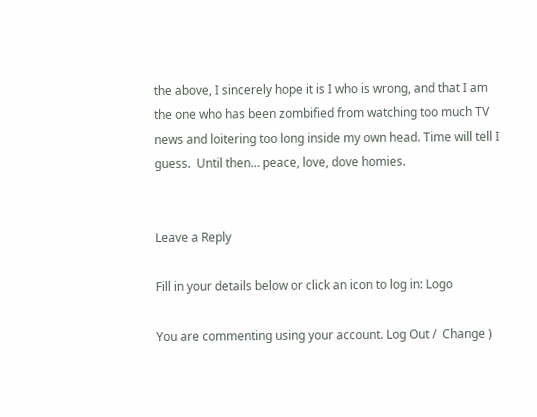the above, I sincerely hope it is I who is wrong, and that I am the one who has been zombified from watching too much TV news and loitering too long inside my own head. Time will tell I guess.  Until then… peace, love, dove homies.


Leave a Reply

Fill in your details below or click an icon to log in: Logo

You are commenting using your account. Log Out /  Change )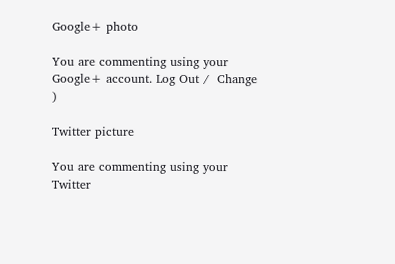Google+ photo

You are commenting using your Google+ account. Log Out /  Change )

Twitter picture

You are commenting using your Twitter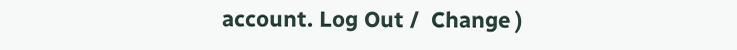account. Log Out /  Change )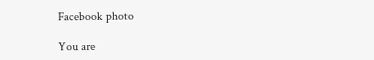Facebook photo

You are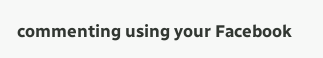commenting using your Facebook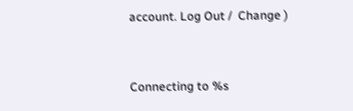account. Log Out /  Change )


Connecting to %s